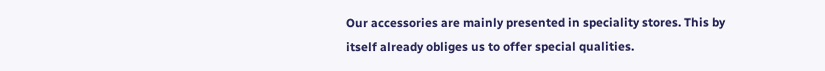Our accessories are mainly presented in speciality stores. This by itself already obliges us to offer special qualities.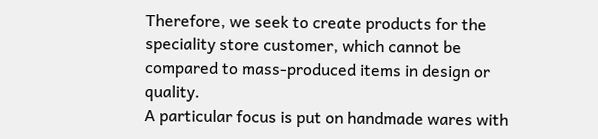Therefore, we seek to create products for the speciality store customer, which cannot be compared to mass-produced items in design or quality.
A particular focus is put on handmade wares with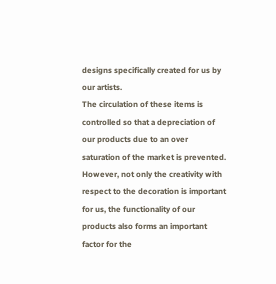designs specifically created for us by our artists.
The circulation of these items is controlled so that a depreciation of our products due to an over saturation of the market is prevented.
However, not only the creativity with respect to the decoration is important for us, the functionality of our products also forms an important factor for the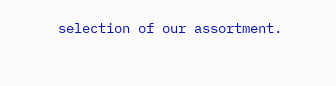selection of our assortment.